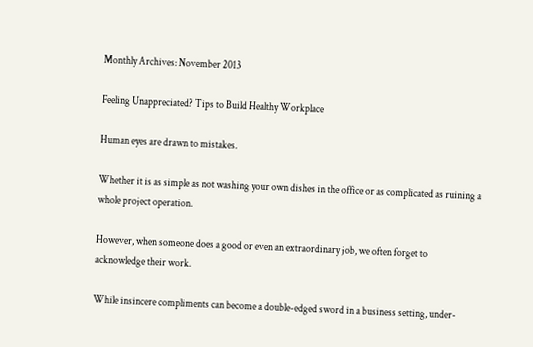Monthly Archives: November 2013

Feeling Unappreciated? Tips to Build Healthy Workplace

Human eyes are drawn to mistakes.

Whether it is as simple as not washing your own dishes in the office or as complicated as ruining a whole project operation.

However, when someone does a good or even an extraordinary job, we often forget to acknowledge their work.

While insincere compliments can become a double-edged sword in a business setting, under-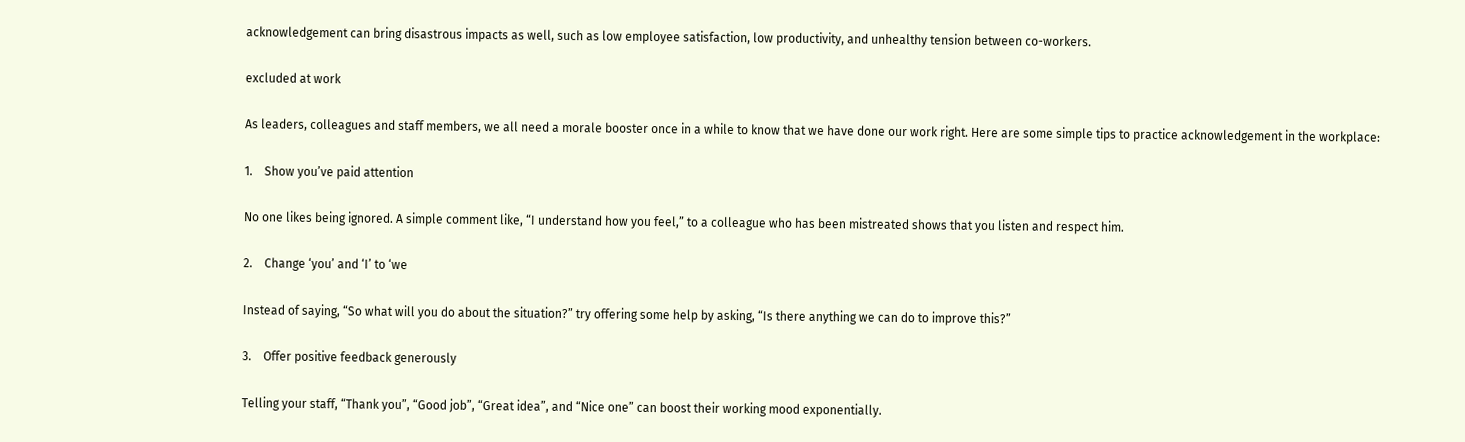acknowledgement can bring disastrous impacts as well, such as low employee satisfaction, low productivity, and unhealthy tension between co-workers.

excluded at work

As leaders, colleagues and staff members, we all need a morale booster once in a while to know that we have done our work right. Here are some simple tips to practice acknowledgement in the workplace:

1.    Show you’ve paid attention

No one likes being ignored. A simple comment like, “I understand how you feel,” to a colleague who has been mistreated shows that you listen and respect him.

2.    Change ‘you’ and ‘I’ to ‘we

Instead of saying, “So what will you do about the situation?” try offering some help by asking, “Is there anything we can do to improve this?”

3.    Offer positive feedback generously

Telling your staff, “Thank you”, “Good job”, “Great idea”, and “Nice one” can boost their working mood exponentially.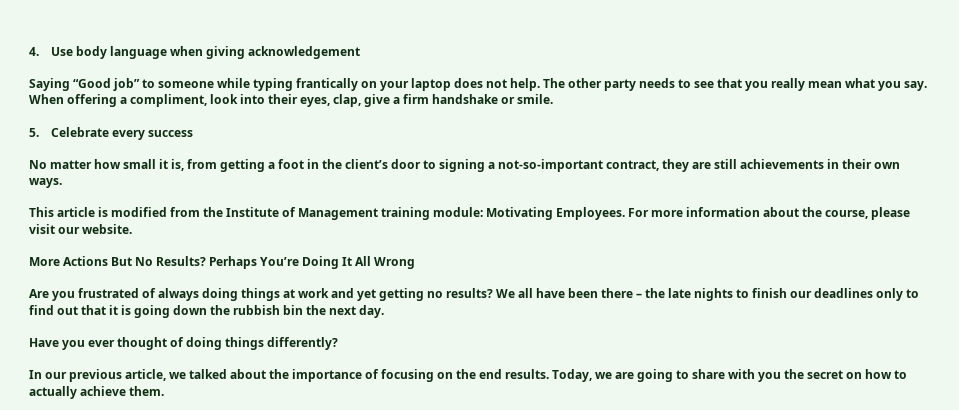4.    Use body language when giving acknowledgement

Saying “Good job” to someone while typing frantically on your laptop does not help. The other party needs to see that you really mean what you say. When offering a compliment, look into their eyes, clap, give a firm handshake or smile.

5.    Celebrate every success

No matter how small it is, from getting a foot in the client’s door to signing a not-so-important contract, they are still achievements in their own ways.

This article is modified from the Institute of Management training module: Motivating Employees. For more information about the course, please visit our website.

More Actions But No Results? Perhaps You’re Doing It All Wrong

Are you frustrated of always doing things at work and yet getting no results? We all have been there – the late nights to finish our deadlines only to find out that it is going down the rubbish bin the next day.

Have you ever thought of doing things differently?

In our previous article, we talked about the importance of focusing on the end results. Today, we are going to share with you the secret on how to actually achieve them.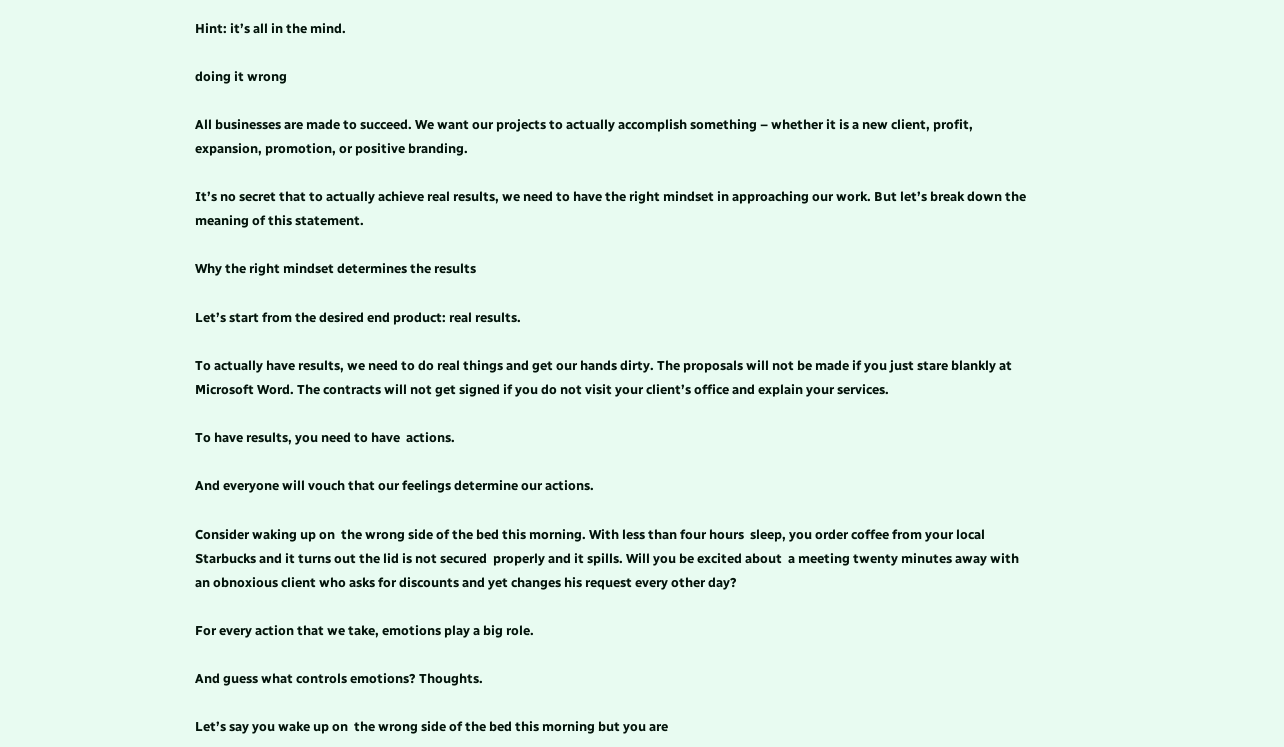Hint: it’s all in the mind.

doing it wrong

All businesses are made to succeed. We want our projects to actually accomplish something – whether it is a new client, profit, expansion, promotion, or positive branding.

It’s no secret that to actually achieve real results, we need to have the right mindset in approaching our work. But let’s break down the meaning of this statement.

Why the right mindset determines the results

Let’s start from the desired end product: real results.

To actually have results, we need to do real things and get our hands dirty. The proposals will not be made if you just stare blankly at Microsoft Word. The contracts will not get signed if you do not visit your client’s office and explain your services.

To have results, you need to have  actions.

And everyone will vouch that our feelings determine our actions.

Consider waking up on  the wrong side of the bed this morning. With less than four hours  sleep, you order coffee from your local Starbucks and it turns out the lid is not secured  properly and it spills. Will you be excited about  a meeting twenty minutes away with an obnoxious client who asks for discounts and yet changes his request every other day?

For every action that we take, emotions play a big role.

And guess what controls emotions? Thoughts.

Let’s say you wake up on  the wrong side of the bed this morning but you are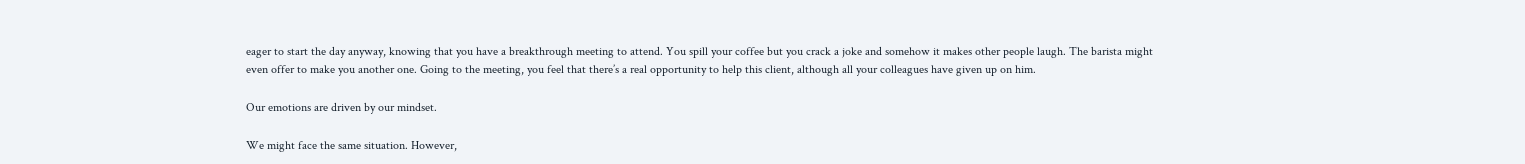eager to start the day anyway, knowing that you have a breakthrough meeting to attend. You spill your coffee but you crack a joke and somehow it makes other people laugh. The barista might even offer to make you another one. Going to the meeting, you feel that there’s a real opportunity to help this client, although all your colleagues have given up on him.

Our emotions are driven by our mindset.

We might face the same situation. However,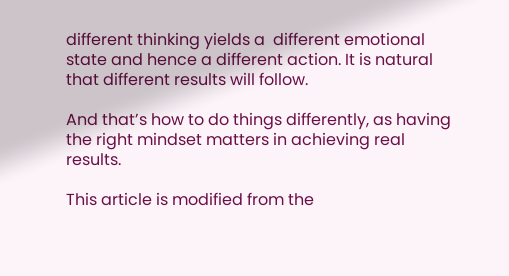different thinking yields a  different emotional state and hence a different action. It is natural that different results will follow.

And that’s how to do things differently, as having the right mindset matters in achieving real results.

This article is modified from the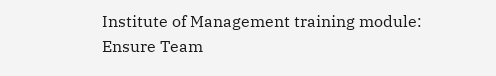Institute of Management training module: Ensure Team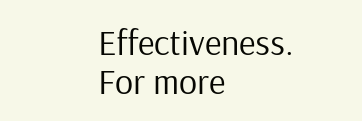Effectiveness. For more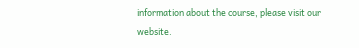information about the course, please visit our website.